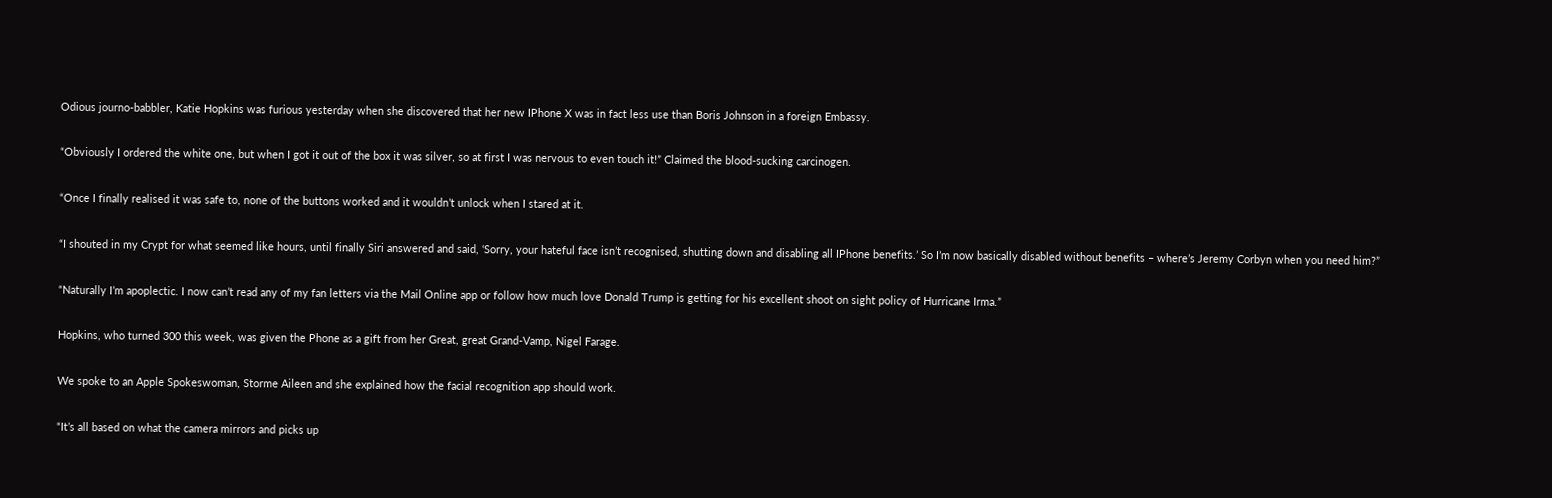Odious journo-babbler, Katie Hopkins was furious yesterday when she discovered that her new IPhone X was in fact less use than Boris Johnson in a foreign Embassy.

“Obviously I ordered the white one, but when I got it out of the box it was silver, so at first I was nervous to even touch it!” Claimed the blood-sucking carcinogen.

“Once I finally realised it was safe to, none of the buttons worked and it wouldn’t unlock when I stared at it.

“I shouted in my Crypt for what seemed like hours, until finally Siri answered and said, ‘Sorry, your hateful face isn’t recognised, shutting down and disabling all IPhone benefits.’ So I’m now basically disabled without benefits – where’s Jeremy Corbyn when you need him?”

“Naturally I’m apoplectic. I now can’t read any of my fan letters via the Mail Online app or follow how much love Donald Trump is getting for his excellent shoot on sight policy of Hurricane Irma.”

Hopkins, who turned 300 this week, was given the Phone as a gift from her Great, great Grand-Vamp, Nigel Farage.

We spoke to an Apple Spokeswoman, Storme Aileen and she explained how the facial recognition app should work.

“It’s all based on what the camera mirrors and picks up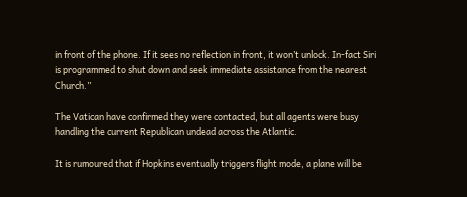in front of the phone. If it sees no reflection in front, it won’t unlock. In-fact Siri is programmed to shut down and seek immediate assistance from the nearest Church.”

The Vatican have confirmed they were contacted, but all agents were busy handling the current Republican undead across the Atlantic.

It is rumoured that if Hopkins eventually triggers flight mode, a plane will be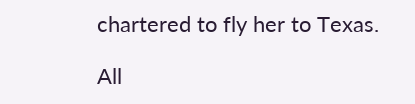chartered to fly her to Texas.

All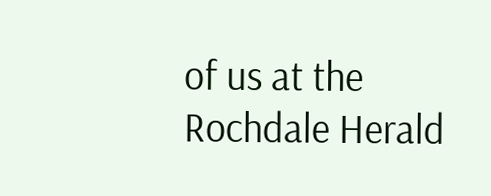of us at the Rochdale Herald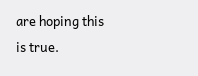are hoping this is true.